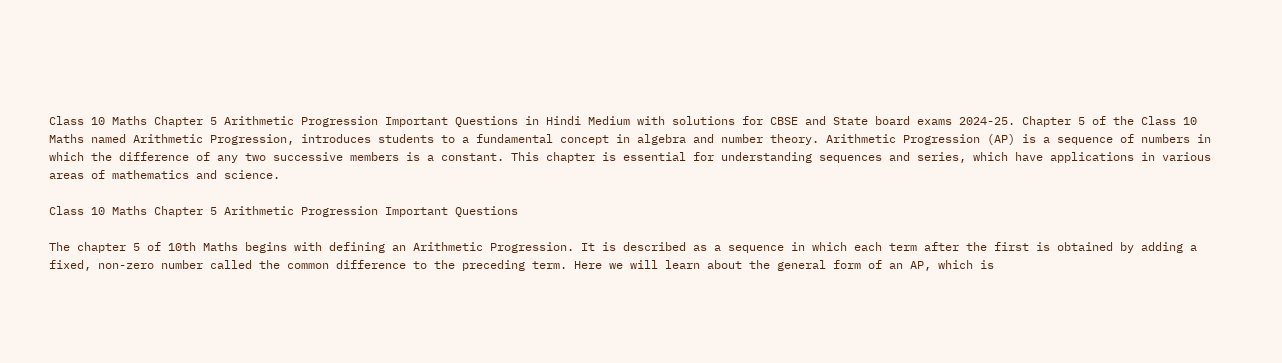Class 10 Maths Chapter 5 Arithmetic Progression Important Questions in Hindi Medium with solutions for CBSE and State board exams 2024-25. Chapter 5 of the Class 10 Maths named Arithmetic Progression, introduces students to a fundamental concept in algebra and number theory. Arithmetic Progression (AP) is a sequence of numbers in which the difference of any two successive members is a constant. This chapter is essential for understanding sequences and series, which have applications in various areas of mathematics and science.

Class 10 Maths Chapter 5 Arithmetic Progression Important Questions

The chapter 5 of 10th Maths begins with defining an Arithmetic Progression. It is described as a sequence in which each term after the first is obtained by adding a fixed, non-zero number called the common difference to the preceding term. Here we will learn about the general form of an AP, which is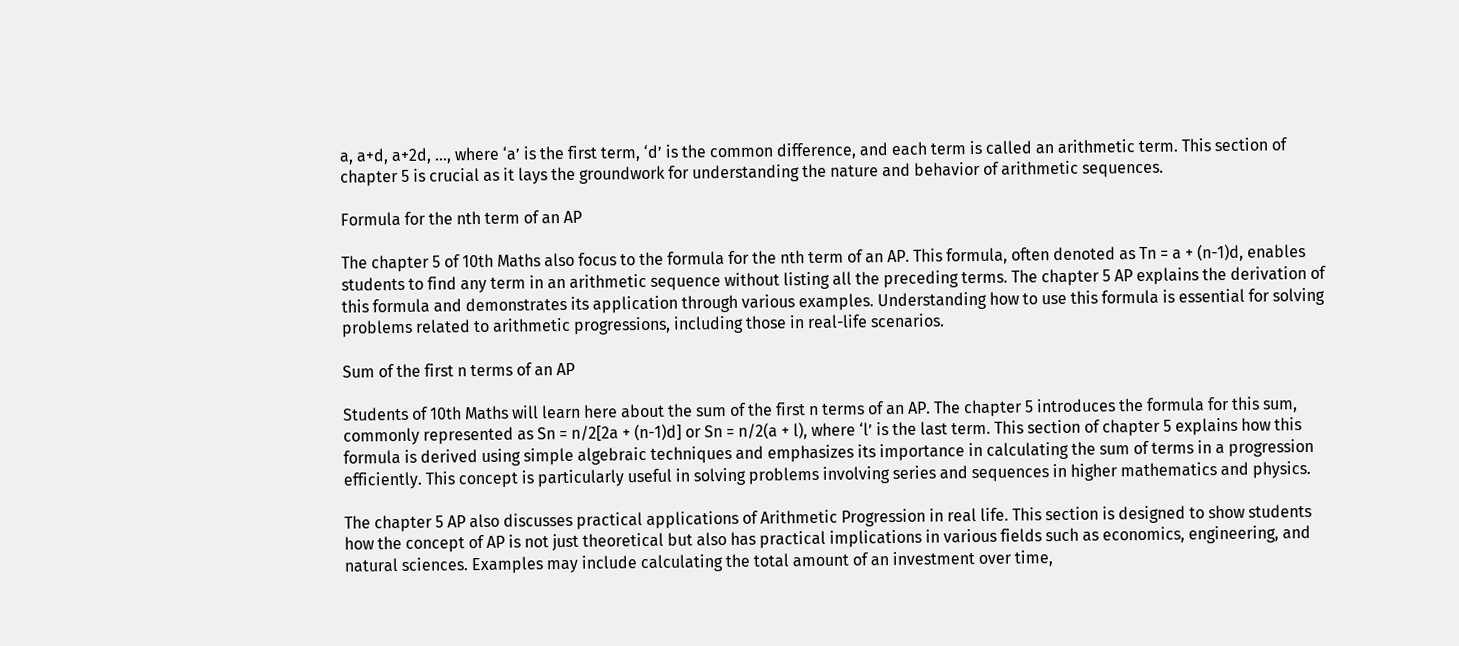a, a+d, a+2d, …, where ‘a’ is the first term, ‘d’ is the common difference, and each term is called an arithmetic term. This section of chapter 5 is crucial as it lays the groundwork for understanding the nature and behavior of arithmetic sequences.

Formula for the nth term of an AP

The chapter 5 of 10th Maths also focus to the formula for the nth term of an AP. This formula, often denoted as Tn = a + (n-1)d, enables students to find any term in an arithmetic sequence without listing all the preceding terms. The chapter 5 AP explains the derivation of this formula and demonstrates its application through various examples. Understanding how to use this formula is essential for solving problems related to arithmetic progressions, including those in real-life scenarios.

Sum of the first n terms of an AP

Students of 10th Maths will learn here about the sum of the first n terms of an AP. The chapter 5 introduces the formula for this sum, commonly represented as Sn = n/2[2a + (n-1)d] or Sn = n/2(a + l), where ‘l’ is the last term. This section of chapter 5 explains how this formula is derived using simple algebraic techniques and emphasizes its importance in calculating the sum of terms in a progression efficiently. This concept is particularly useful in solving problems involving series and sequences in higher mathematics and physics.

The chapter 5 AP also discusses practical applications of Arithmetic Progression in real life. This section is designed to show students how the concept of AP is not just theoretical but also has practical implications in various fields such as economics, engineering, and natural sciences. Examples may include calculating the total amount of an investment over time,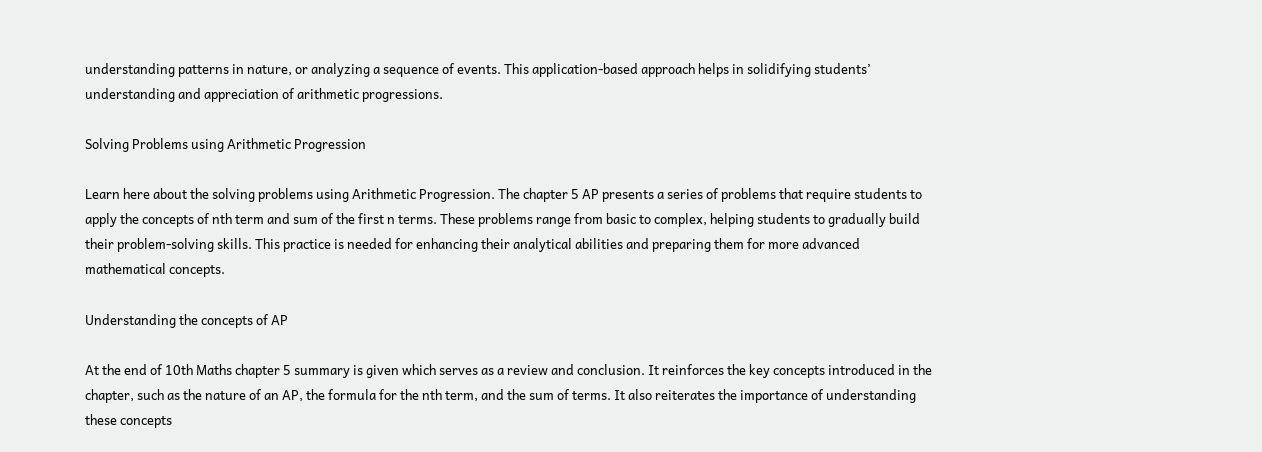understanding patterns in nature, or analyzing a sequence of events. This application-based approach helps in solidifying students’ understanding and appreciation of arithmetic progressions.

Solving Problems using Arithmetic Progression

Learn here about the solving problems using Arithmetic Progression. The chapter 5 AP presents a series of problems that require students to apply the concepts of nth term and sum of the first n terms. These problems range from basic to complex, helping students to gradually build their problem-solving skills. This practice is needed for enhancing their analytical abilities and preparing them for more advanced mathematical concepts.

Understanding the concepts of AP

At the end of 10th Maths chapter 5 summary is given which serves as a review and conclusion. It reinforces the key concepts introduced in the chapter, such as the nature of an AP, the formula for the nth term, and the sum of terms. It also reiterates the importance of understanding these concepts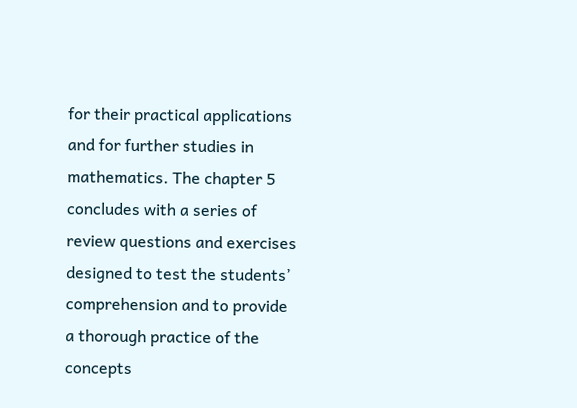for their practical applications and for further studies in mathematics. The chapter 5 concludes with a series of review questions and exercises designed to test the students’ comprehension and to provide a thorough practice of the concepts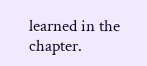learned in the chapter.